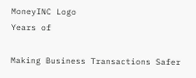MoneyINC Logo
Years of

Making Business Transactions Safer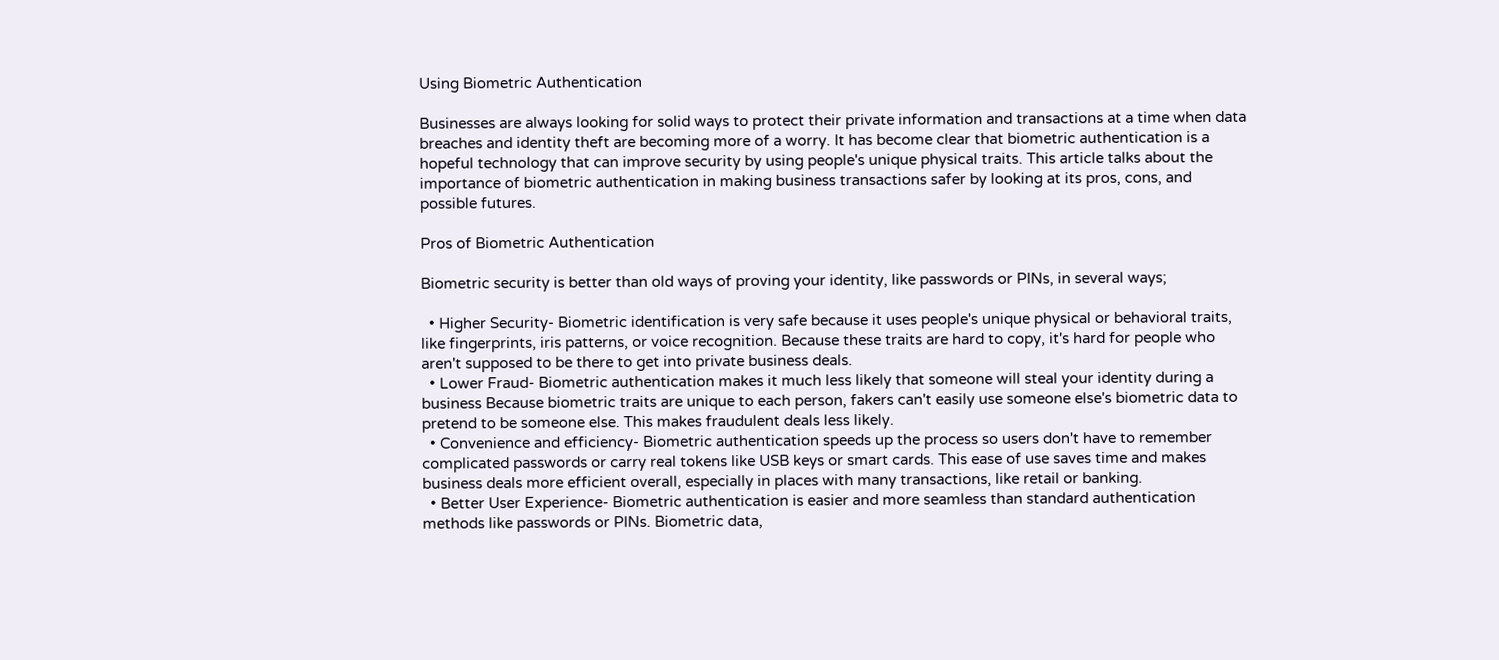Using Biometric Authentication

Businesses are always looking for solid ways to protect their private information and transactions at a time when data breaches and identity theft are becoming more of a worry. It has become clear that biometric authentication is a hopeful technology that can improve security by using people's unique physical traits. This article talks about the importance of biometric authentication in making business transactions safer by looking at its pros, cons, and possible futures.

Pros of Biometric Authentication

Biometric security is better than old ways of proving your identity, like passwords or PINs, in several ways;

  • Higher Security- Biometric identification is very safe because it uses people's unique physical or behavioral traits, like fingerprints, iris patterns, or voice recognition. Because these traits are hard to copy, it's hard for people who aren't supposed to be there to get into private business deals.
  • Lower Fraud- Biometric authentication makes it much less likely that someone will steal your identity during a business Because biometric traits are unique to each person, fakers can't easily use someone else's biometric data to pretend to be someone else. This makes fraudulent deals less likely.
  • Convenience and efficiency- Biometric authentication speeds up the process so users don't have to remember complicated passwords or carry real tokens like USB keys or smart cards. This ease of use saves time and makes business deals more efficient overall, especially in places with many transactions, like retail or banking.
  • Better User Experience- Biometric authentication is easier and more seamless than standard authentication methods like passwords or PINs. Biometric data,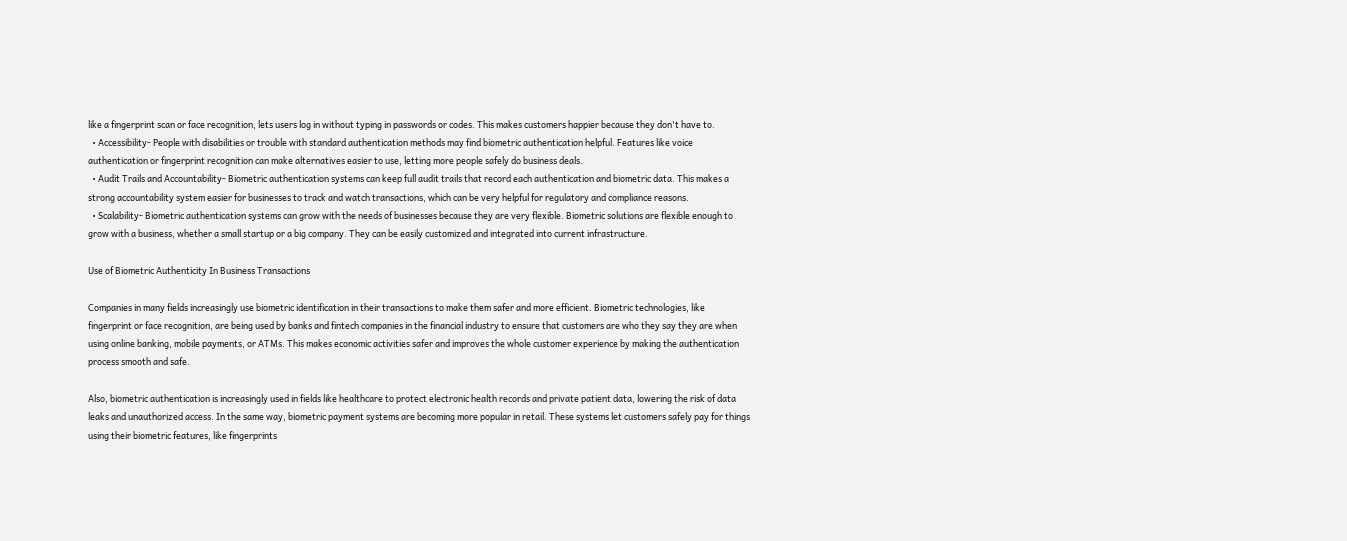like a fingerprint scan or face recognition, lets users log in without typing in passwords or codes. This makes customers happier because they don't have to.
  • Accessibility- People with disabilities or trouble with standard authentication methods may find biometric authentication helpful. Features like voice authentication or fingerprint recognition can make alternatives easier to use, letting more people safely do business deals.
  • Audit Trails and Accountability- Biometric authentication systems can keep full audit trails that record each authentication and biometric data. This makes a strong accountability system easier for businesses to track and watch transactions, which can be very helpful for regulatory and compliance reasons.
  • Scalability- Biometric authentication systems can grow with the needs of businesses because they are very flexible. Biometric solutions are flexible enough to grow with a business, whether a small startup or a big company. They can be easily customized and integrated into current infrastructure.

Use of Biometric Authenticity In Business Transactions

Companies in many fields increasingly use biometric identification in their transactions to make them safer and more efficient. Biometric technologies, like fingerprint or face recognition, are being used by banks and fintech companies in the financial industry to ensure that customers are who they say they are when using online banking, mobile payments, or ATMs. This makes economic activities safer and improves the whole customer experience by making the authentication process smooth and safe.

Also, biometric authentication is increasingly used in fields like healthcare to protect electronic health records and private patient data, lowering the risk of data leaks and unauthorized access. In the same way, biometric payment systems are becoming more popular in retail. These systems let customers safely pay for things using their biometric features, like fingerprints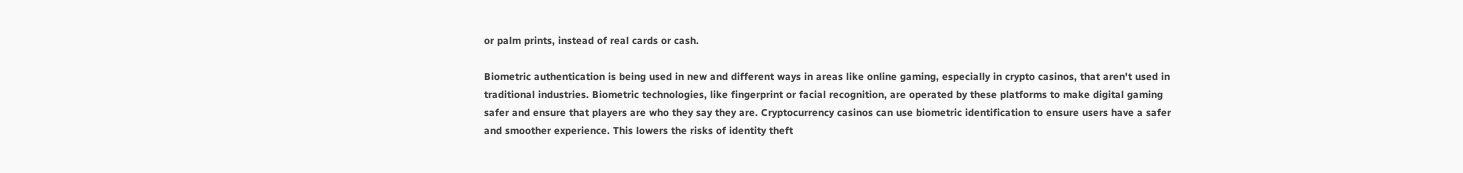or palm prints, instead of real cards or cash.

Biometric authentication is being used in new and different ways in areas like online gaming, especially in crypto casinos, that aren't used in traditional industries. Biometric technologies, like fingerprint or facial recognition, are operated by these platforms to make digital gaming safer and ensure that players are who they say they are. Cryptocurrency casinos can use biometric identification to ensure users have a safer and smoother experience. This lowers the risks of identity theft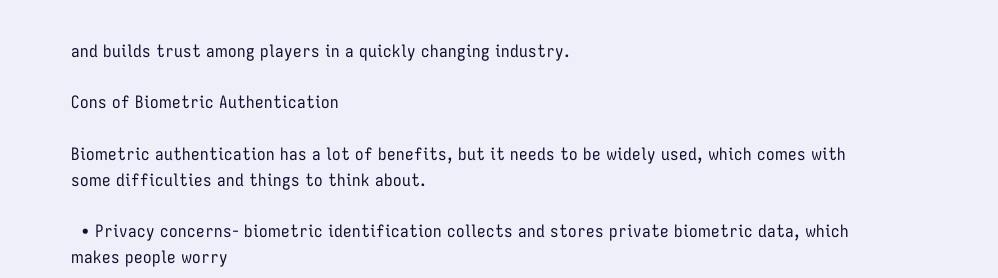and builds trust among players in a quickly changing industry.

Cons of Biometric Authentication

Biometric authentication has a lot of benefits, but it needs to be widely used, which comes with some difficulties and things to think about.

  • Privacy concerns- biometric identification collects and stores private biometric data, which makes people worry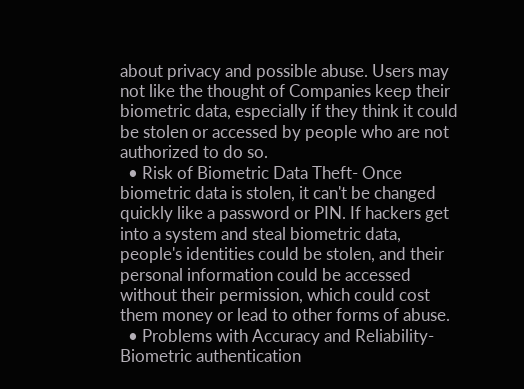about privacy and possible abuse. Users may not like the thought of Companies keep their biometric data, especially if they think it could be stolen or accessed by people who are not authorized to do so.
  • Risk of Biometric Data Theft- Once biometric data is stolen, it can't be changed quickly like a password or PIN. If hackers get into a system and steal biometric data, people's identities could be stolen, and their personal information could be accessed without their permission, which could cost them money or lead to other forms of abuse.
  • Problems with Accuracy and Reliability- Biometric authentication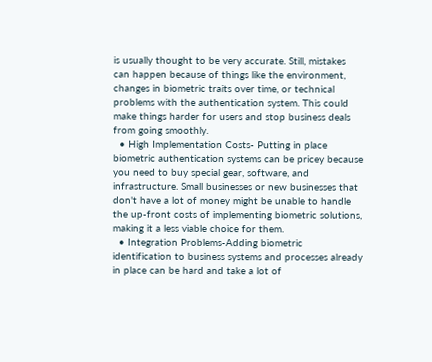is usually thought to be very accurate. Still, mistakes can happen because of things like the environment, changes in biometric traits over time, or technical problems with the authentication system. This could make things harder for users and stop business deals from going smoothly.
  • High Implementation Costs- Putting in place biometric authentication systems can be pricey because you need to buy special gear, software, and infrastructure. Small businesses or new businesses that don't have a lot of money might be unable to handle the up-front costs of implementing biometric solutions, making it a less viable choice for them.
  • Integration Problems-Adding biometric identification to business systems and processes already in place can be hard and take a lot of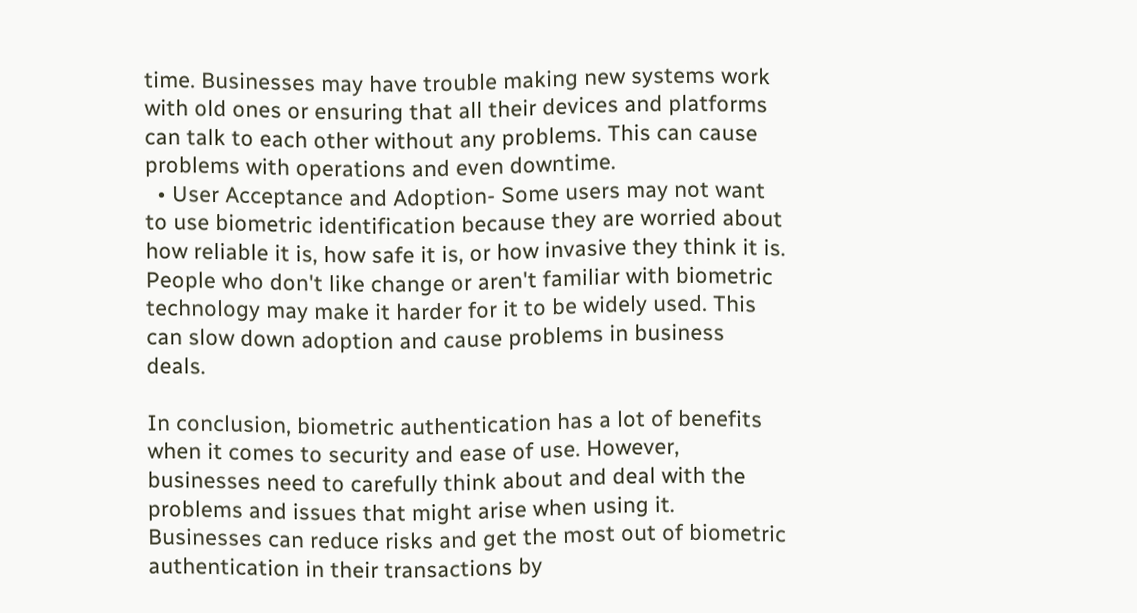time. Businesses may have trouble making new systems work with old ones or ensuring that all their devices and platforms can talk to each other without any problems. This can cause problems with operations and even downtime.
  • User Acceptance and Adoption- Some users may not want to use biometric identification because they are worried about how reliable it is, how safe it is, or how invasive they think it is. People who don't like change or aren't familiar with biometric technology may make it harder for it to be widely used. This can slow down adoption and cause problems in business deals.

In conclusion, biometric authentication has a lot of benefits when it comes to security and ease of use. However, businesses need to carefully think about and deal with the problems and issues that might arise when using it. Businesses can reduce risks and get the most out of biometric authentication in their transactions by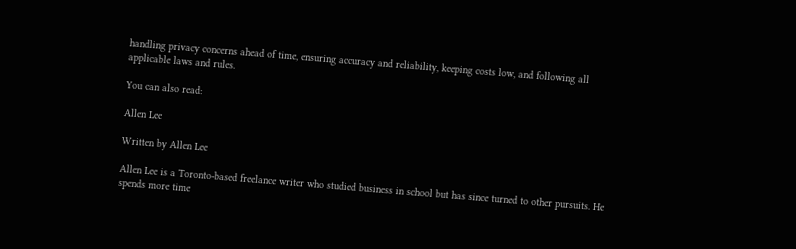handling privacy concerns ahead of time, ensuring accuracy and reliability, keeping costs low, and following all applicable laws and rules.

You can also read:

Allen Lee

Written by Allen Lee

Allen Lee is a Toronto-based freelance writer who studied business in school but has since turned to other pursuits. He spends more time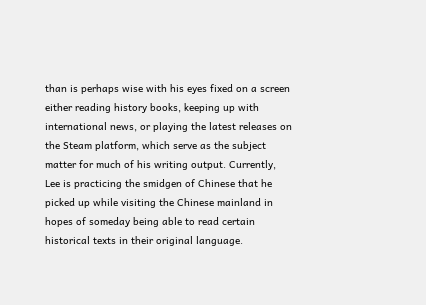than is perhaps wise with his eyes fixed on a screen either reading history books, keeping up with international news, or playing the latest releases on the Steam platform, which serve as the subject matter for much of his writing output. Currently, Lee is practicing the smidgen of Chinese that he picked up while visiting the Chinese mainland in hopes of someday being able to read certain historical texts in their original language.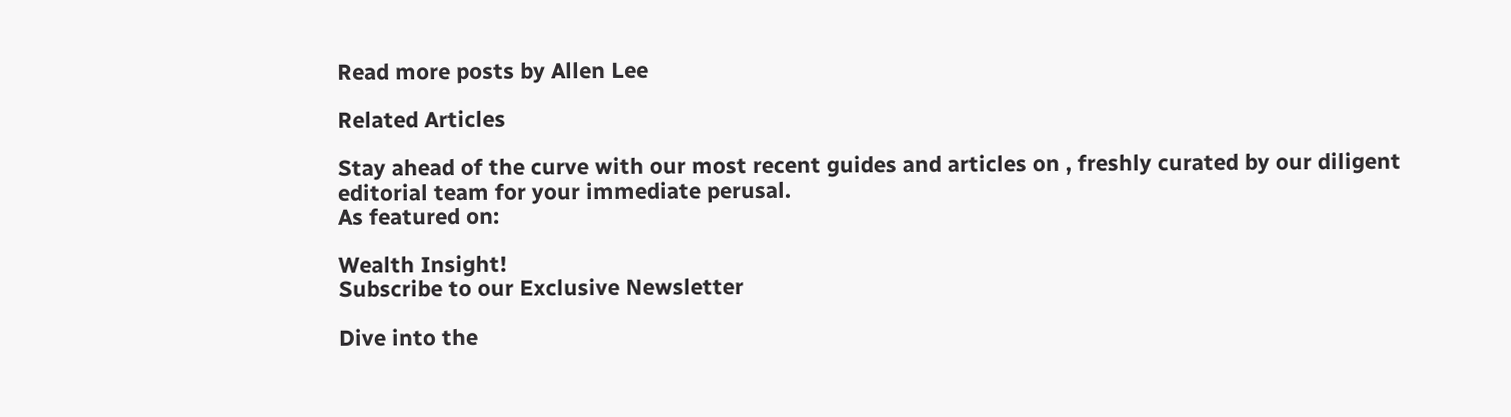Read more posts by Allen Lee

Related Articles

Stay ahead of the curve with our most recent guides and articles on , freshly curated by our diligent editorial team for your immediate perusal.
As featured on:

Wealth Insight!
Subscribe to our Exclusive Newsletter

Dive into the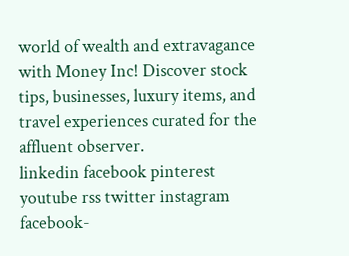world of wealth and extravagance with Money Inc! Discover stock tips, businesses, luxury items, and travel experiences curated for the affluent observer.
linkedin facebook pinterest youtube rss twitter instagram facebook-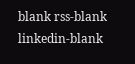blank rss-blank linkedin-blank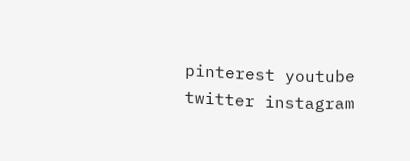pinterest youtube twitter instagram